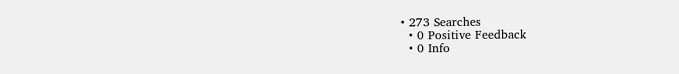• 273 Searches
  • 0 Positive Feedback
  • 0 Info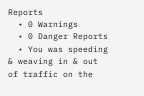Reports
  • 0 Warnings
  • 0 Danger Reports
  • You was speeding & weaving in & out of traffic on the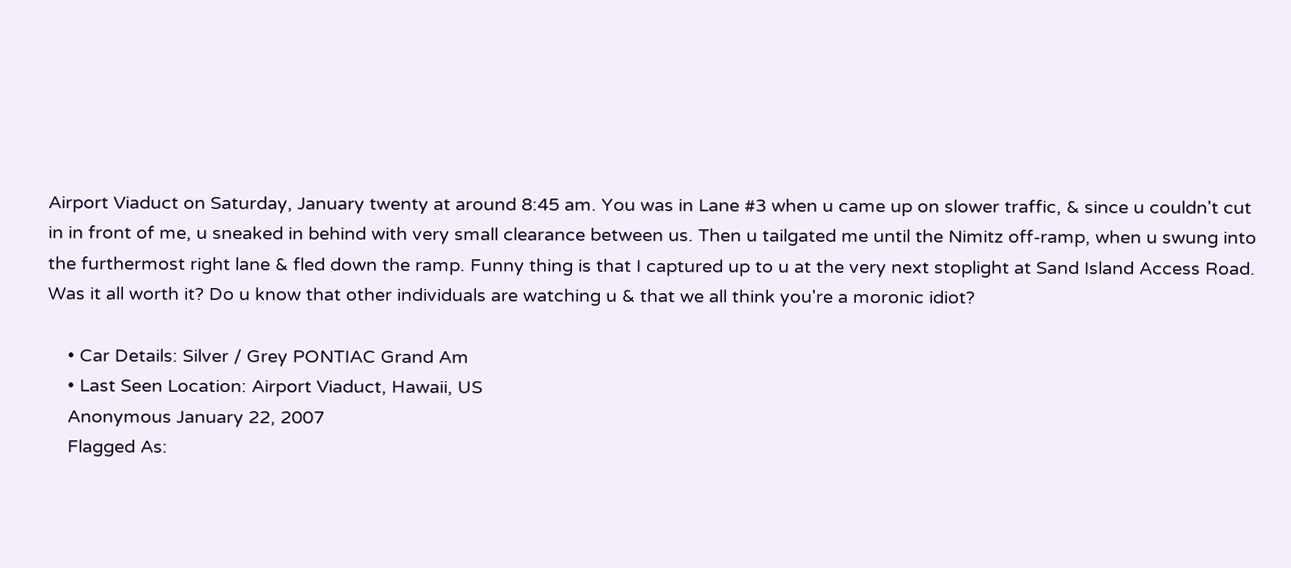Airport Viaduct on Saturday, January twenty at around 8:45 am. You was in Lane #3 when u came up on slower traffic, & since u couldn't cut in in front of me, u sneaked in behind with very small clearance between us. Then u tailgated me until the Nimitz off-ramp, when u swung into the furthermost right lane & fled down the ramp. Funny thing is that I captured up to u at the very next stoplight at Sand Island Access Road. Was it all worth it? Do u know that other individuals are watching u & that we all think you're a moronic idiot?

    • Car Details: Silver / Grey PONTIAC Grand Am
    • Last Seen Location: Airport Viaduct, Hawaii, US
    Anonymous January 22, 2007
    Flagged As: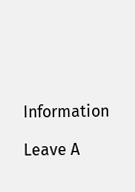Information

Leave A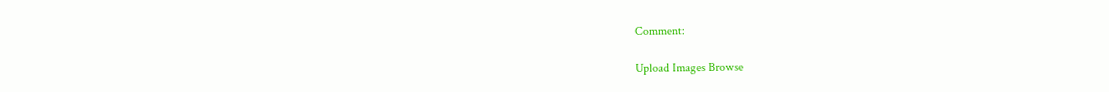Comment:

Upload Images Browse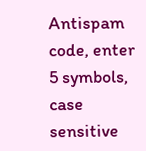Antispam code, enter 5 symbols, case sensitive